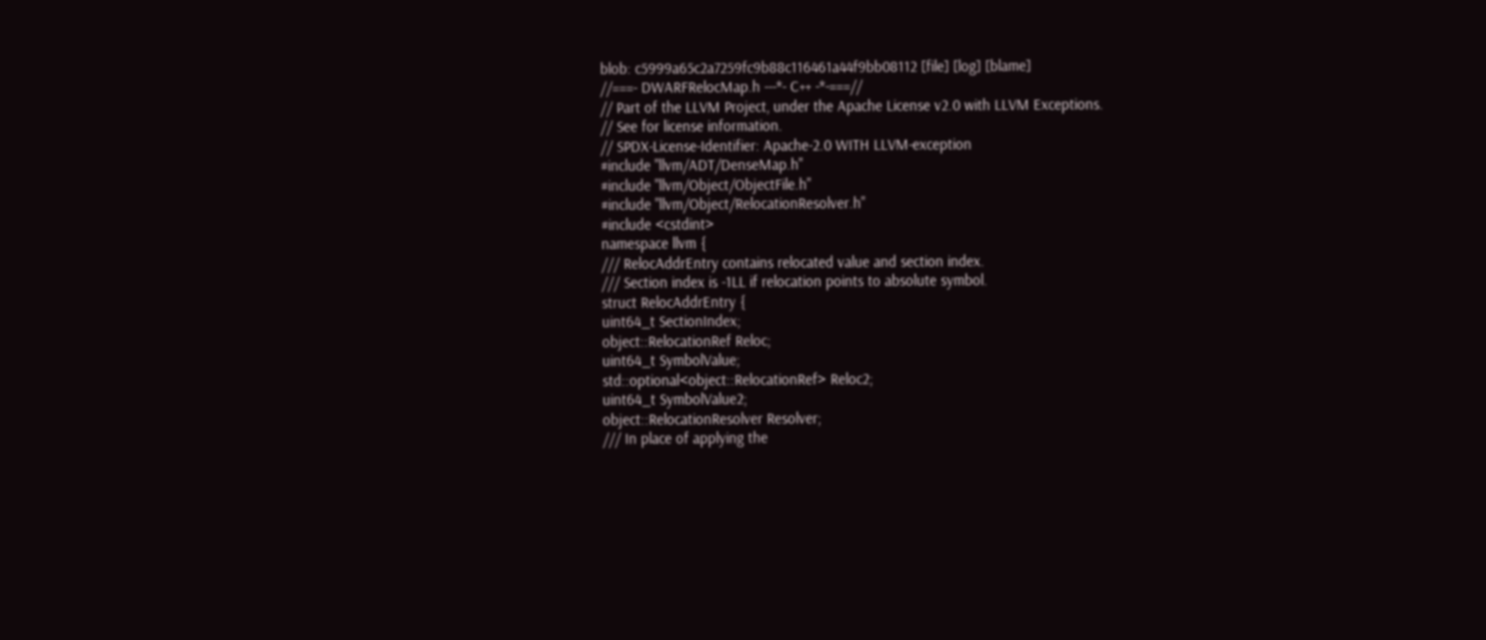blob: c5999a65c2a7259fc9b88c116461a44f9bb08112 [file] [log] [blame]
//===- DWARFRelocMap.h ---*- C++ -*-===//
// Part of the LLVM Project, under the Apache License v2.0 with LLVM Exceptions.
// See for license information.
// SPDX-License-Identifier: Apache-2.0 WITH LLVM-exception
#include "llvm/ADT/DenseMap.h"
#include "llvm/Object/ObjectFile.h"
#include "llvm/Object/RelocationResolver.h"
#include <cstdint>
namespace llvm {
/// RelocAddrEntry contains relocated value and section index.
/// Section index is -1LL if relocation points to absolute symbol.
struct RelocAddrEntry {
uint64_t SectionIndex;
object::RelocationRef Reloc;
uint64_t SymbolValue;
std::optional<object::RelocationRef> Reloc2;
uint64_t SymbolValue2;
object::RelocationResolver Resolver;
/// In place of applying the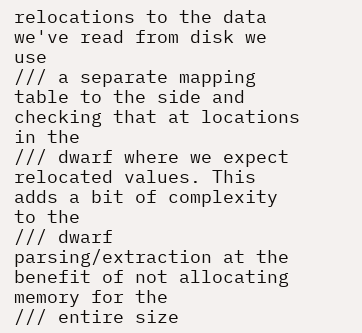relocations to the data we've read from disk we use
/// a separate mapping table to the side and checking that at locations in the
/// dwarf where we expect relocated values. This adds a bit of complexity to the
/// dwarf parsing/extraction at the benefit of not allocating memory for the
/// entire size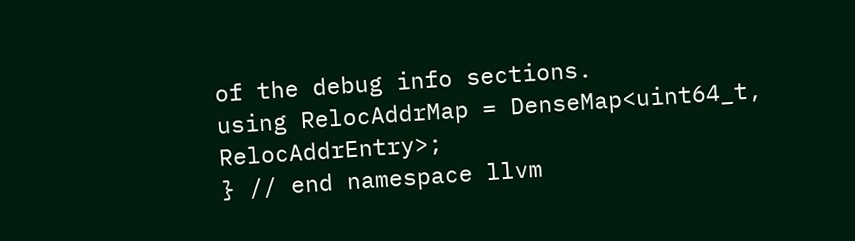of the debug info sections.
using RelocAddrMap = DenseMap<uint64_t, RelocAddrEntry>;
} // end namespace llvm